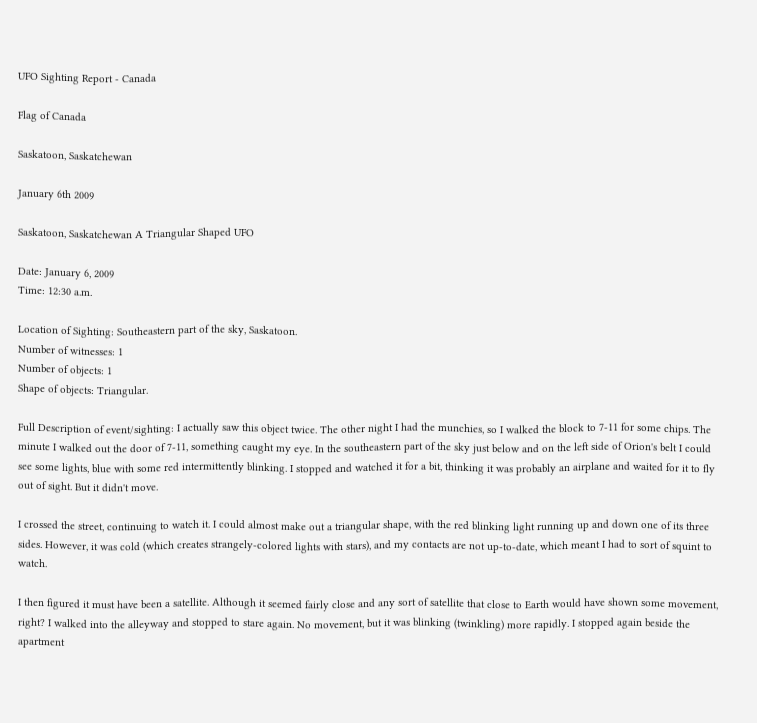UFO Sighting Report - Canada

Flag of Canada

Saskatoon, Saskatchewan

January 6th 2009

Saskatoon, Saskatchewan A Triangular Shaped UFO

Date: January 6, 2009
Time: 12:30 a.m.

Location of Sighting: Southeastern part of the sky, Saskatoon.
Number of witnesses: 1
Number of objects: 1
Shape of objects: Triangular.

Full Description of event/sighting: I actually saw this object twice. The other night I had the munchies, so I walked the block to 7-11 for some chips. The minute I walked out the door of 7-11, something caught my eye. In the southeastern part of the sky just below and on the left side of Orion's belt I could see some lights, blue with some red intermittently blinking. I stopped and watched it for a bit, thinking it was probably an airplane and waited for it to fly out of sight. But it didn't move.

I crossed the street, continuing to watch it. I could almost make out a triangular shape, with the red blinking light running up and down one of its three sides. However, it was cold (which creates strangely-colored lights with stars), and my contacts are not up-to-date, which meant I had to sort of squint to watch.

I then figured it must have been a satellite. Although it seemed fairly close and any sort of satellite that close to Earth would have shown some movement, right? I walked into the alleyway and stopped to stare again. No movement, but it was blinking (twinkling) more rapidly. I stopped again beside the apartment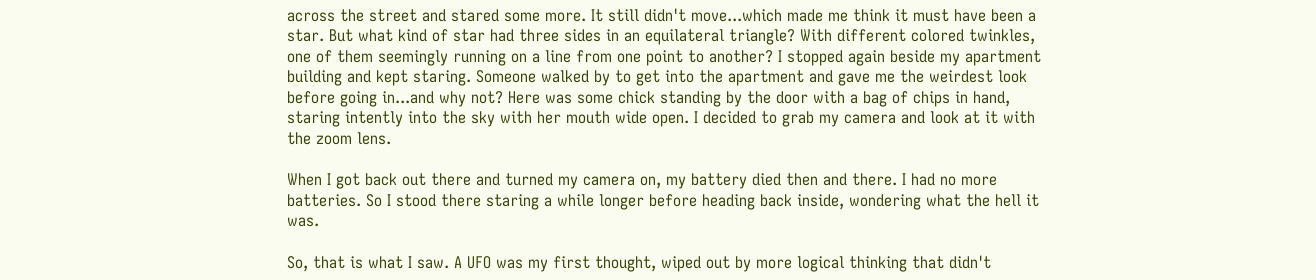across the street and stared some more. It still didn't move...which made me think it must have been a star. But what kind of star had three sides in an equilateral triangle? With different colored twinkles, one of them seemingly running on a line from one point to another? I stopped again beside my apartment building and kept staring. Someone walked by to get into the apartment and gave me the weirdest look before going in...and why not? Here was some chick standing by the door with a bag of chips in hand, staring intently into the sky with her mouth wide open. I decided to grab my camera and look at it with the zoom lens.

When I got back out there and turned my camera on, my battery died then and there. I had no more batteries. So I stood there staring a while longer before heading back inside, wondering what the hell it was.

So, that is what I saw. A UFO was my first thought, wiped out by more logical thinking that didn't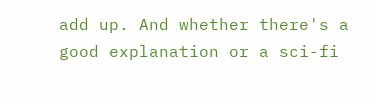add up. And whether there's a good explanation or a sci-fi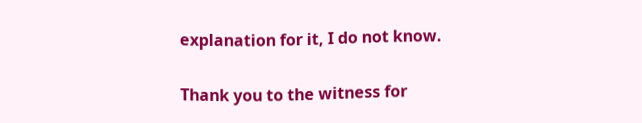explanation for it, I do not know.

Thank you to the witness for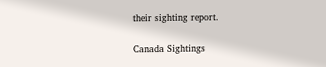their sighting report.

Canada Sightings